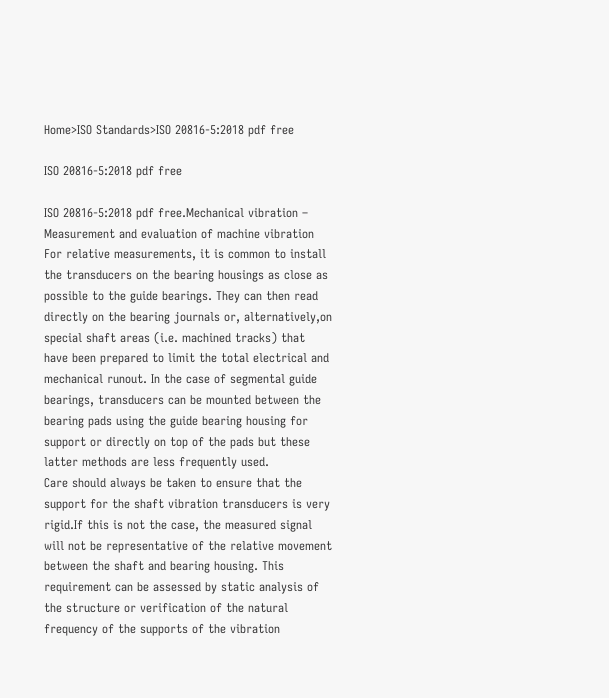Home>ISO Standards>ISO 20816-5:2018 pdf free

ISO 20816-5:2018 pdf free

ISO 20816-5:2018 pdf free.Mechanical vibration – Measurement and evaluation of machine vibration
For relative measurements, it is common to install the transducers on the bearing housings as close as possible to the guide bearings. They can then read directly on the bearing journals or, alternatively,on special shaft areas (i.e. machined tracks) that have been prepared to limit the total electrical and mechanical runout. In the case of segmental guide bearings, transducers can be mounted between the bearing pads using the guide bearing housing for support or directly on top of the pads but these latter methods are less frequently used.
Care should always be taken to ensure that the support for the shaft vibration transducers is very rigid.If this is not the case, the measured signal will not be representative of the relative movement between the shaft and bearing housing. This requirement can be assessed by static analysis of the structure or verification of the natural frequency of the supports of the vibration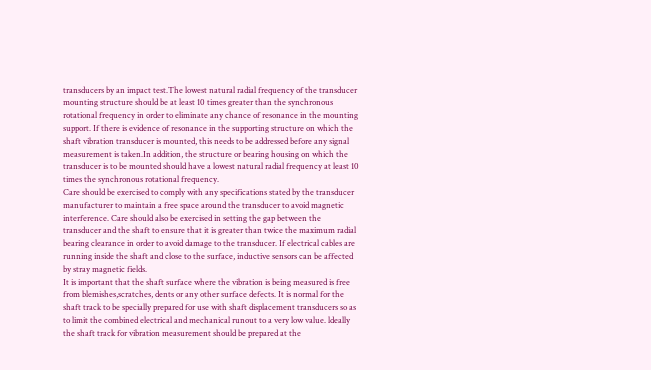transducers by an impact test.The lowest natural radial frequency of the transducer mounting structure should be at least 10 times greater than the synchronous rotational frequency in order to eliminate any chance of resonance in the mounting support. If there is evidence of resonance in the supporting structure on which the shaft vibration transducer is mounted, this needs to be addressed before any signal measurement is taken.In addition, the structure or bearing housing on which the transducer is to be mounted should have a lowest natural radial frequency at least 10 times the synchronous rotational frequency.
Care should be exercised to comply with any specifications stated by the transducer manufacturer to maintain a free space around the transducer to avoid magnetic interference. Care should also be exercised in setting the gap between the transducer and the shaft to ensure that it is greater than twice the maximum radial bearing clearance in order to avoid damage to the transducer. If electrical cables are running inside the shaft and close to the surface, inductive sensors can be affected by stray magnetic fields.
It is important that the shaft surface where the vibration is being measured is free from blemishes,scratches, dents or any other surface defects. It is normal for the shaft track to be specially prepared for use with shaft displacement transducers so as to limit the combined electrical and mechanical runout to a very low value. ldeally the shaft track for vibration measurement should be prepared at the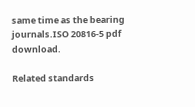same time as the bearing journals.ISO 20816-5 pdf download.

Related standards